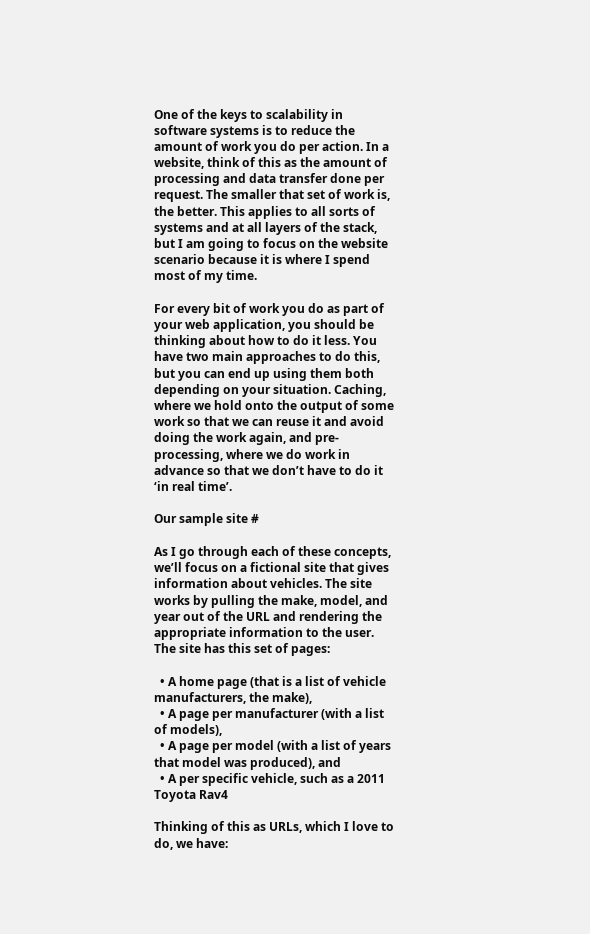One of the keys to scalability in software systems is to reduce the amount of work you do per action. In a website, think of this as the amount of processing and data transfer done per request. The smaller that set of work is, the better. This applies to all sorts of systems and at all layers of the stack, but I am going to focus on the website scenario because it is where I spend most of my time.

For every bit of work you do as part of your web application, you should be thinking about how to do it less. You have two main approaches to do this, but you can end up using them both depending on your situation. Caching, where we hold onto the output of some work so that we can reuse it and avoid doing the work again, and pre-processing, where we do work in advance so that we don’t have to do it ‘in real time’.

Our sample site #

As I go through each of these concepts, we’ll focus on a fictional site that gives information about vehicles. The site works by pulling the make, model, and year out of the URL and rendering the appropriate information to the user. The site has this set of pages:

  • A home page (that is a list of vehicle manufacturers, the make),
  • A page per manufacturer (with a list of models),
  • A page per model (with a list of years that model was produced), and
  • A per specific vehicle, such as a 2011 Toyota Rav4

Thinking of this as URLs, which I love to do, we have: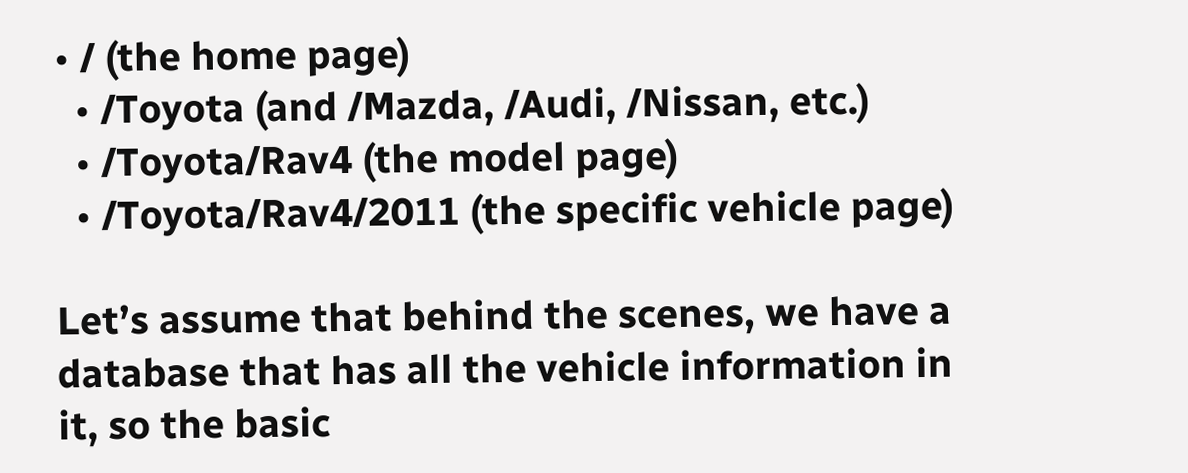• / (the home page)
  • /Toyota (and /Mazda, /Audi, /Nissan, etc.)
  • /Toyota/Rav4 (the model page)
  • /Toyota/Rav4/2011 (the specific vehicle page)

Let’s assume that behind the scenes, we have a database that has all the vehicle information in it, so the basic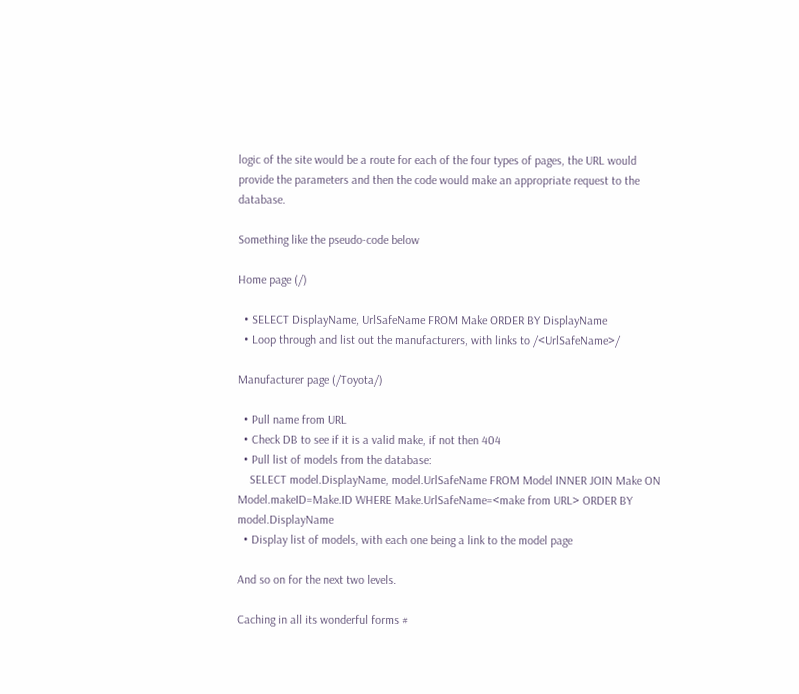logic of the site would be a route for each of the four types of pages, the URL would provide the parameters and then the code would make an appropriate request to the database.

Something like the pseudo-code below

Home page (/)

  • SELECT DisplayName, UrlSafeName FROM Make ORDER BY DisplayName
  • Loop through and list out the manufacturers, with links to /<UrlSafeName>/

Manufacturer page (/Toyota/)

  • Pull name from URL
  • Check DB to see if it is a valid make, if not then 404
  • Pull list of models from the database:
    SELECT model.DisplayName, model.UrlSafeName FROM Model INNER JOIN Make ON Model.makeID=Make.ID WHERE Make.UrlSafeName=<make from URL> ORDER BY model.DisplayName
  • Display list of models, with each one being a link to the model page

And so on for the next two levels.

Caching in all its wonderful forms #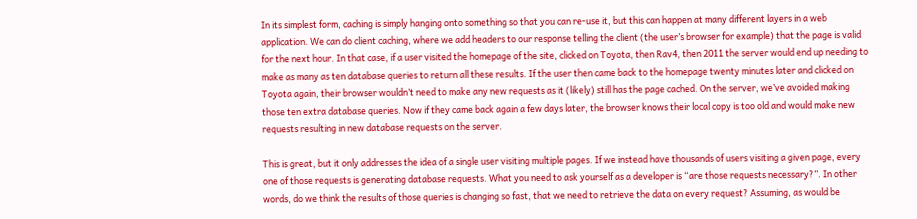In its simplest form, caching is simply hanging onto something so that you can re-use it, but this can happen at many different layers in a web application. We can do client caching, where we add headers to our response telling the client (the user’s browser for example) that the page is valid for the next hour. In that case, if a user visited the homepage of the site, clicked on Toyota, then Rav4, then 2011 the server would end up needing to make as many as ten database queries to return all these results. If the user then came back to the homepage twenty minutes later and clicked on Toyota again, their browser wouldn’t need to make any new requests as it (likely) still has the page cached. On the server, we’ve avoided making those ten extra database queries. Now if they came back again a few days later, the browser knows their local copy is too old and would make new requests resulting in new database requests on the server.

This is great, but it only addresses the idea of a single user visiting multiple pages. If we instead have thousands of users visiting a given page, every one of those requests is generating database requests. What you need to ask yourself as a developer is “are those requests necessary?”. In other words, do we think the results of those queries is changing so fast, that we need to retrieve the data on every request? Assuming, as would be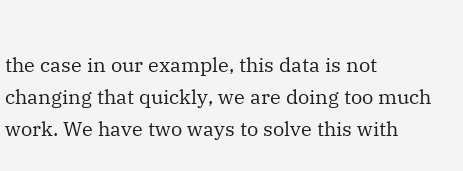the case in our example, this data is not changing that quickly, we are doing too much work. We have two ways to solve this with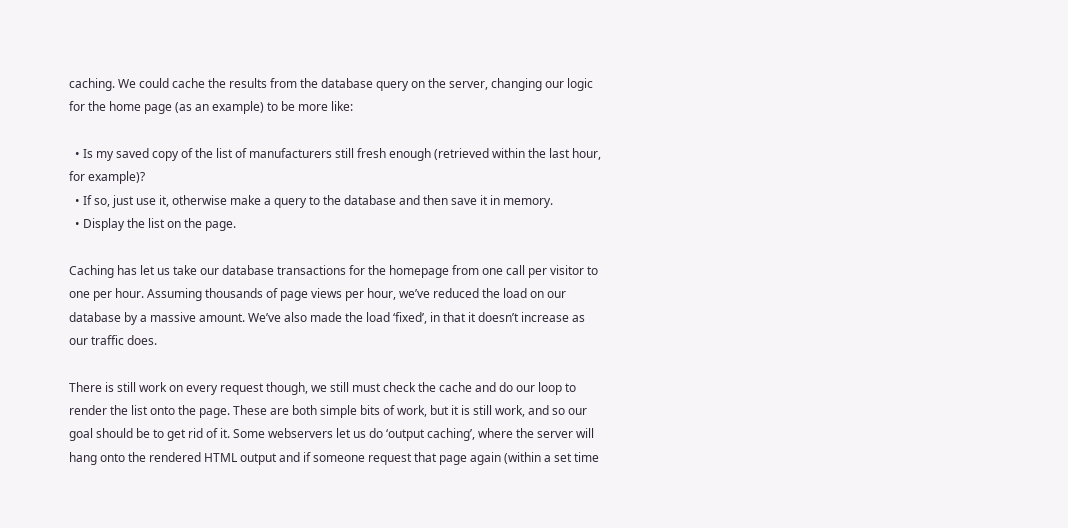caching. We could cache the results from the database query on the server, changing our logic for the home page (as an example) to be more like:

  • Is my saved copy of the list of manufacturers still fresh enough (retrieved within the last hour, for example)?
  • If so, just use it, otherwise make a query to the database and then save it in memory.
  • Display the list on the page.

Caching has let us take our database transactions for the homepage from one call per visitor to one per hour. Assuming thousands of page views per hour, we’ve reduced the load on our database by a massive amount. We’ve also made the load ‘fixed’, in that it doesn’t increase as our traffic does.

There is still work on every request though, we still must check the cache and do our loop to render the list onto the page. These are both simple bits of work, but it is still work, and so our goal should be to get rid of it. Some webservers let us do ‘output caching’, where the server will hang onto the rendered HTML output and if someone request that page again (within a set time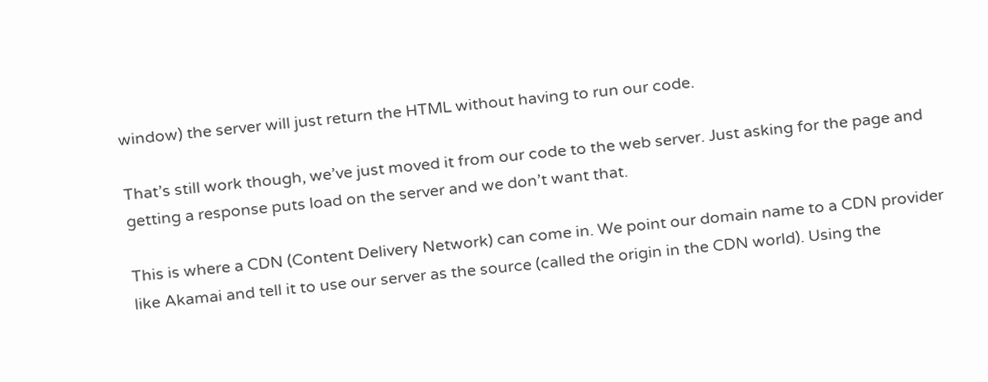window) the server will just return the HTML without having to run our code.

That’s still work though, we’ve just moved it from our code to the web server. Just asking for the page and getting a response puts load on the server and we don’t want that.

This is where a CDN (Content Delivery Network) can come in. We point our domain name to a CDN provider like Akamai and tell it to use our server as the source (called the origin in the CDN world). Using the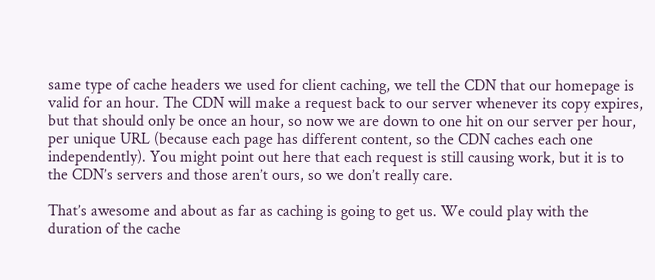same type of cache headers we used for client caching, we tell the CDN that our homepage is valid for an hour. The CDN will make a request back to our server whenever its copy expires, but that should only be once an hour, so now we are down to one hit on our server per hour, per unique URL (because each page has different content, so the CDN caches each one independently). You might point out here that each request is still causing work, but it is to the CDN’s servers and those aren’t ours, so we don’t really care.

That’s awesome and about as far as caching is going to get us. We could play with the duration of the cache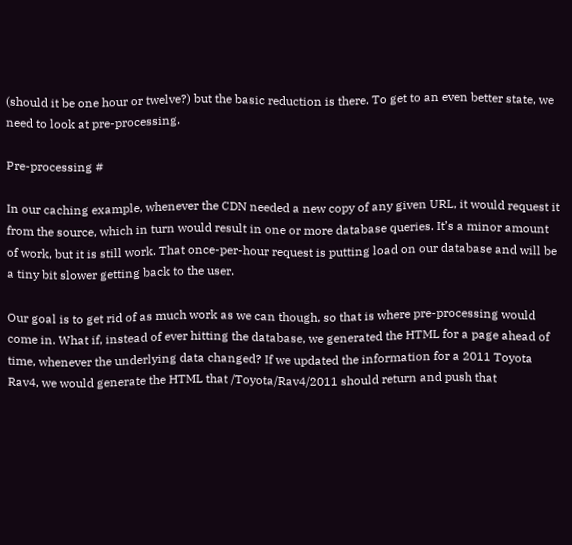(should it be one hour or twelve?) but the basic reduction is there. To get to an even better state, we need to look at pre-processing.

Pre-processing #

In our caching example, whenever the CDN needed a new copy of any given URL, it would request it from the source, which in turn would result in one or more database queries. It’s a minor amount of work, but it is still work. That once-per-hour request is putting load on our database and will be a tiny bit slower getting back to the user.

Our goal is to get rid of as much work as we can though, so that is where pre-processing would come in. What if, instead of ever hitting the database, we generated the HTML for a page ahead of time, whenever the underlying data changed? If we updated the information for a 2011 Toyota Rav4, we would generate the HTML that /Toyota/Rav4/2011 should return and push that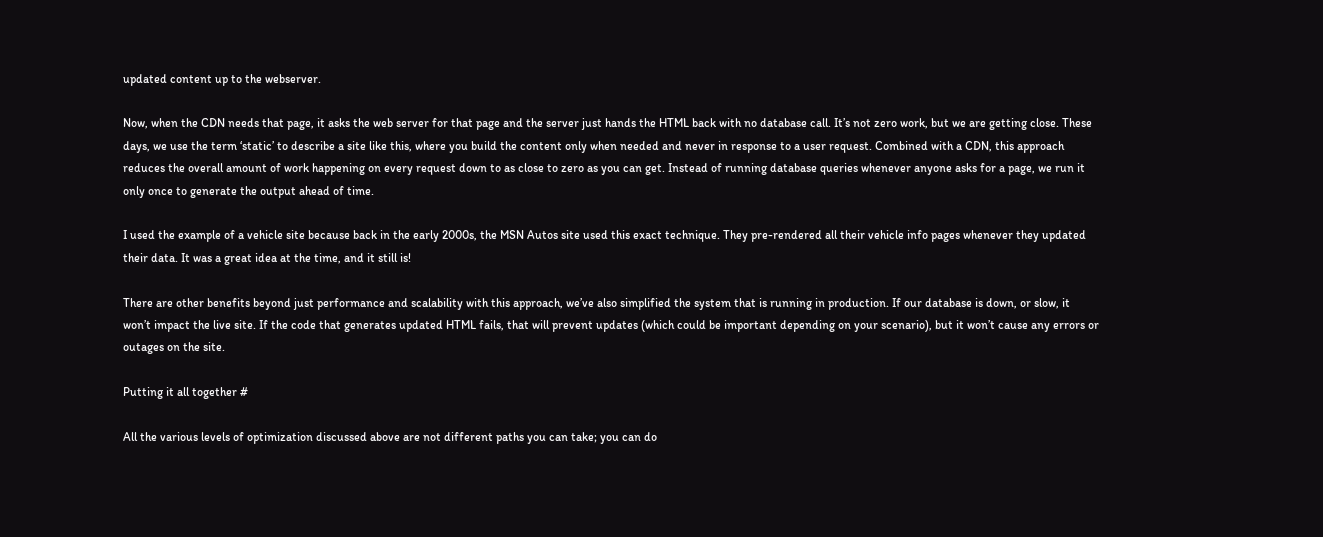updated content up to the webserver.

Now, when the CDN needs that page, it asks the web server for that page and the server just hands the HTML back with no database call. It’s not zero work, but we are getting close. These days, we use the term ‘static’ to describe a site like this, where you build the content only when needed and never in response to a user request. Combined with a CDN, this approach reduces the overall amount of work happening on every request down to as close to zero as you can get. Instead of running database queries whenever anyone asks for a page, we run it only once to generate the output ahead of time.

I used the example of a vehicle site because back in the early 2000s, the MSN Autos site used this exact technique. They pre-rendered all their vehicle info pages whenever they updated their data. It was a great idea at the time, and it still is!

There are other benefits beyond just performance and scalability with this approach, we’ve also simplified the system that is running in production. If our database is down, or slow, it won’t impact the live site. If the code that generates updated HTML fails, that will prevent updates (which could be important depending on your scenario), but it won’t cause any errors or outages on the site.

Putting it all together #

All the various levels of optimization discussed above are not different paths you can take; you can do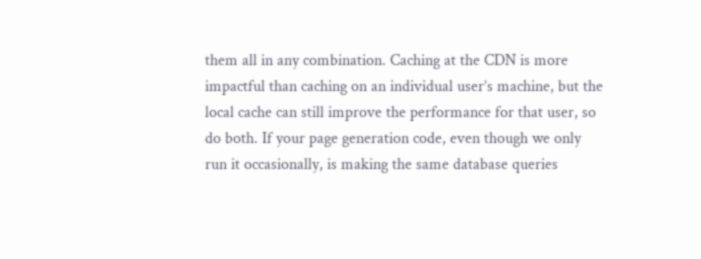them all in any combination. Caching at the CDN is more impactful than caching on an individual user’s machine, but the local cache can still improve the performance for that user, so do both. If your page generation code, even though we only run it occasionally, is making the same database queries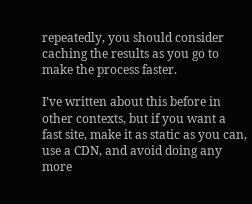repeatedly, you should consider caching the results as you go to make the process faster.

I’ve written about this before in other contexts, but if you want a fast site, make it as static as you can, use a CDN, and avoid doing any more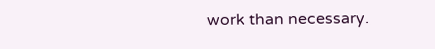work than necessary.